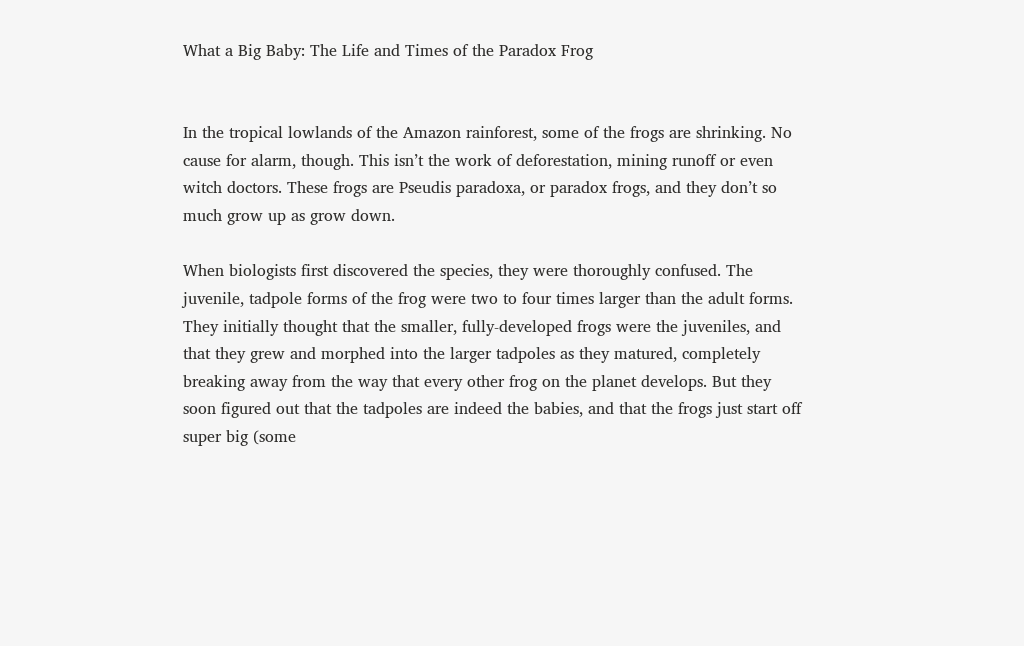What a Big Baby: The Life and Times of the Paradox Frog


In the tropical lowlands of the Amazon rainforest, some of the frogs are shrinking. No cause for alarm, though. This isn’t the work of deforestation, mining runoff or even witch doctors. These frogs are Pseudis paradoxa, or paradox frogs, and they don’t so much grow up as grow down.

When biologists first discovered the species, they were thoroughly confused. The juvenile, tadpole forms of the frog were two to four times larger than the adult forms. They initially thought that the smaller, fully-developed frogs were the juveniles, and that they grew and morphed into the larger tadpoles as they matured, completely breaking away from the way that every other frog on the planet develops. But they soon figured out that the tadpoles are indeed the babies, and that the frogs just start off super big (some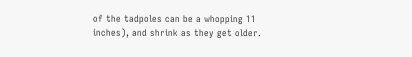of the tadpoles can be a whopping 11 inches), and shrink as they get older.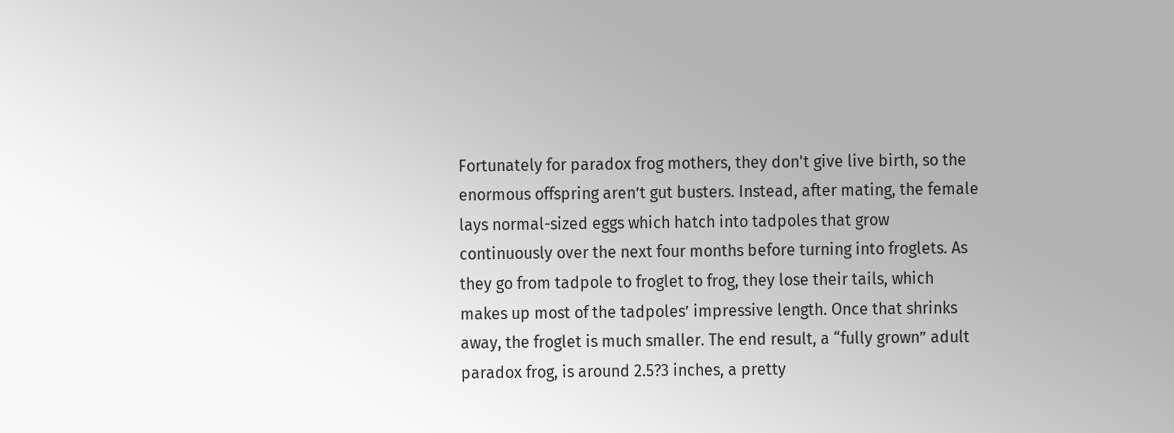Fortunately for paradox frog mothers, they don't give live birth, so the enormous offspring aren’t gut busters. Instead, after mating, the female lays normal-sized eggs which hatch into tadpoles that grow continuously over the next four months before turning into froglets. As they go from tadpole to froglet to frog, they lose their tails, which makes up most of the tadpoles’ impressive length. Once that shrinks away, the froglet is much smaller. The end result, a “fully grown” adult paradox frog, is around 2.5?3 inches, a pretty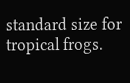standard size for tropical frogs.